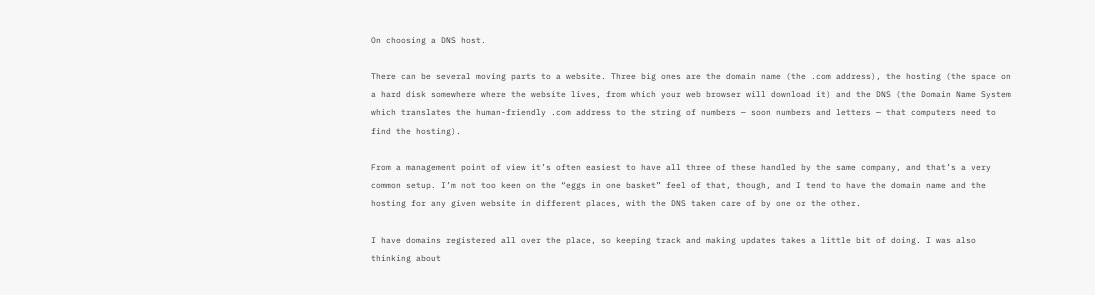On choosing a DNS host.

There can be several moving parts to a website. Three big ones are the domain name (the .com address), the hosting (the space on a hard disk somewhere where the website lives, from which your web browser will download it) and the DNS (the Domain Name System which translates the human-friendly .com address to the string of numbers — soon numbers and letters — that computers need to find the hosting).

From a management point of view it’s often easiest to have all three of these handled by the same company, and that’s a very common setup. I’m not too keen on the “eggs in one basket” feel of that, though, and I tend to have the domain name and the hosting for any given website in different places, with the DNS taken care of by one or the other.

I have domains registered all over the place, so keeping track and making updates takes a little bit of doing. I was also thinking about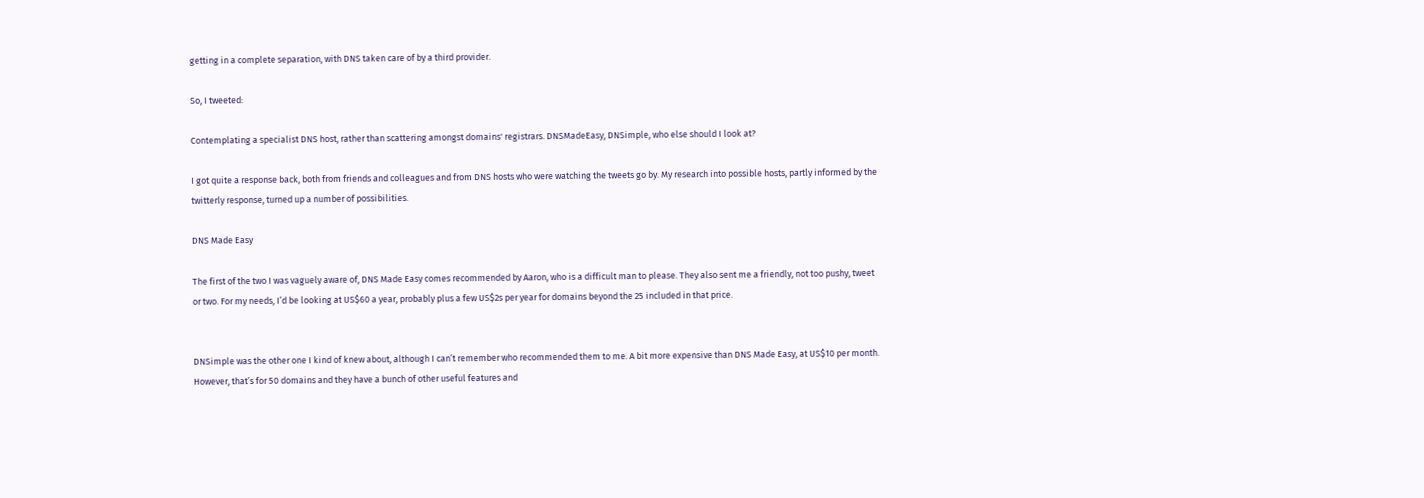getting in a complete separation, with DNS taken care of by a third provider.

So, I tweeted:

Contemplating a specialist DNS host, rather than scattering amongst domains' registrars. DNSMadeEasy, DNSimple, who else should I look at?

I got quite a response back, both from friends and colleagues and from DNS hosts who were watching the tweets go by. My research into possible hosts, partly informed by the twitterly response, turned up a number of possibilities.

DNS Made Easy

The first of the two I was vaguely aware of, DNS Made Easy comes recommended by Aaron, who is a difficult man to please. They also sent me a friendly, not too pushy, tweet or two. For my needs, I’d be looking at US$60 a year, probably plus a few US$2s per year for domains beyond the 25 included in that price.


DNSimple was the other one I kind of knew about, although I can’t remember who recommended them to me. A bit more expensive than DNS Made Easy, at US$10 per month. However, that’s for 50 domains and they have a bunch of other useful features and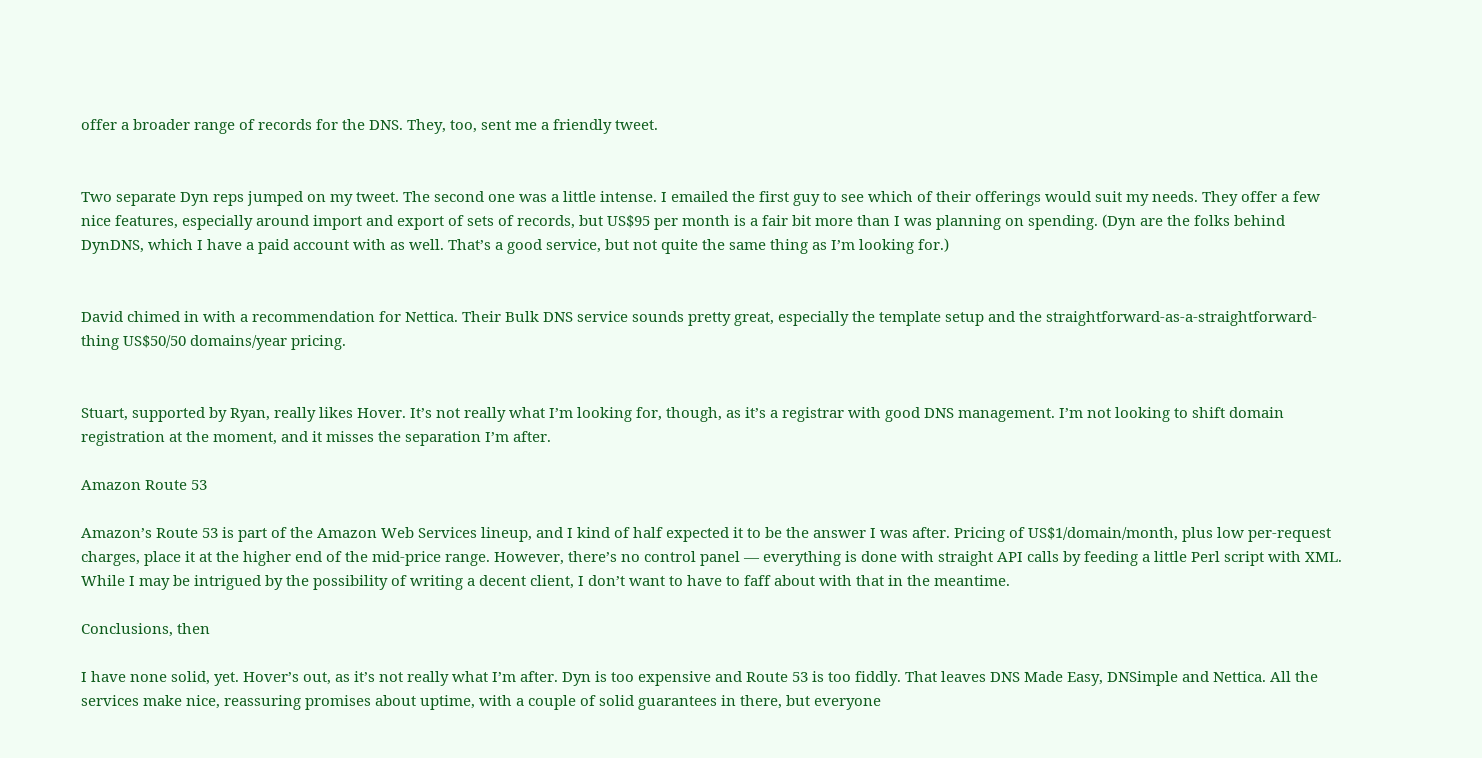offer a broader range of records for the DNS. They, too, sent me a friendly tweet.


Two separate Dyn reps jumped on my tweet. The second one was a little intense. I emailed the first guy to see which of their offerings would suit my needs. They offer a few nice features, especially around import and export of sets of records, but US$95 per month is a fair bit more than I was planning on spending. (Dyn are the folks behind DynDNS, which I have a paid account with as well. That’s a good service, but not quite the same thing as I’m looking for.)


David chimed in with a recommendation for Nettica. Their Bulk DNS service sounds pretty great, especially the template setup and the straightforward-as-a-straightforward-thing US$50/50 domains/year pricing.


Stuart, supported by Ryan, really likes Hover. It’s not really what I’m looking for, though, as it’s a registrar with good DNS management. I’m not looking to shift domain registration at the moment, and it misses the separation I’m after.

Amazon Route 53

Amazon’s Route 53 is part of the Amazon Web Services lineup, and I kind of half expected it to be the answer I was after. Pricing of US$1/domain/month, plus low per-request charges, place it at the higher end of the mid-price range. However, there’s no control panel — everything is done with straight API calls by feeding a little Perl script with XML. While I may be intrigued by the possibility of writing a decent client, I don’t want to have to faff about with that in the meantime.

Conclusions, then

I have none solid, yet. Hover’s out, as it’s not really what I’m after. Dyn is too expensive and Route 53 is too fiddly. That leaves DNS Made Easy, DNSimple and Nettica. All the services make nice, reassuring promises about uptime, with a couple of solid guarantees in there, but everyone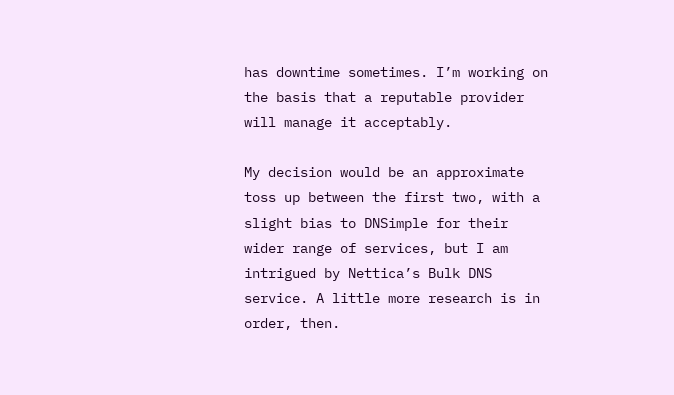has downtime sometimes. I’m working on the basis that a reputable provider will manage it acceptably.

My decision would be an approximate toss up between the first two, with a slight bias to DNSimple for their wider range of services, but I am intrigued by Nettica’s Bulk DNS service. A little more research is in order, then.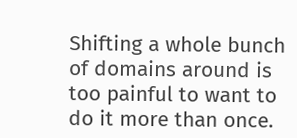Shifting a whole bunch of domains around is too painful to want to do it more than once.